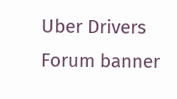Uber Drivers Forum banner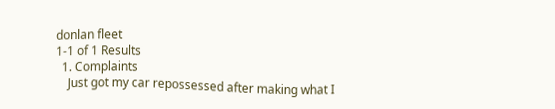donlan fleet
1-1 of 1 Results
  1. Complaints
    Just got my car repossessed after making what I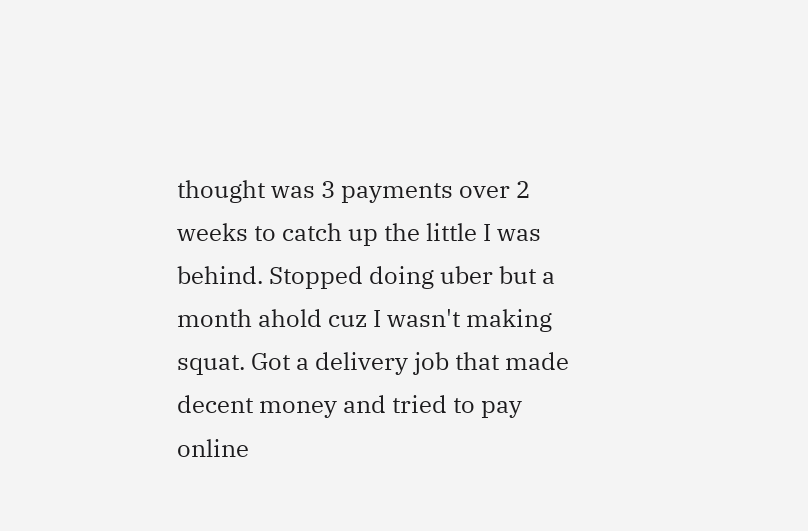thought was 3 payments over 2 weeks to catch up the little I was behind. Stopped doing uber but a month ahold cuz I wasn't making squat. Got a delivery job that made decent money and tried to pay online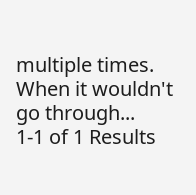multiple times. When it wouldn't go through...
1-1 of 1 Results